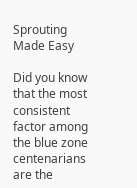Sprouting Made Easy

Did you know that the most consistent factor among the blue zone centenarians are the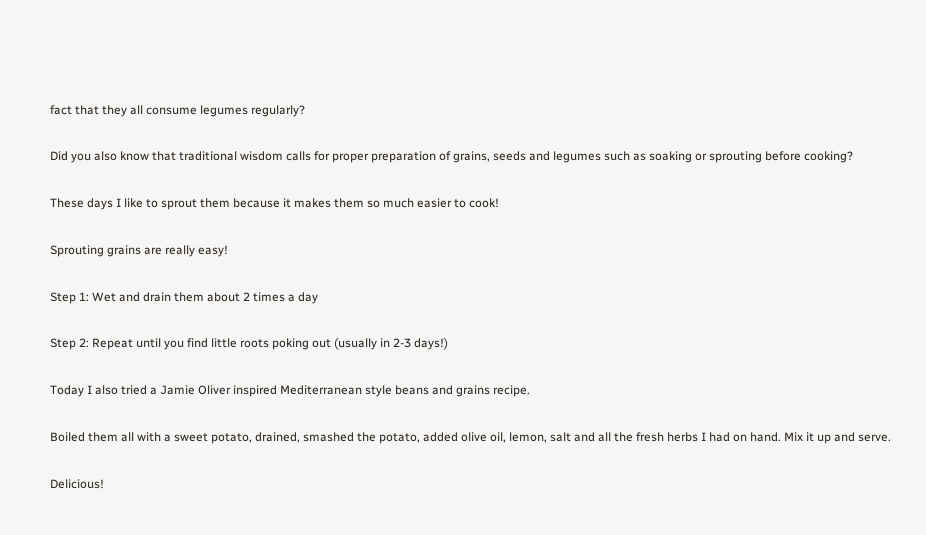fact that they all consume legumes regularly?

Did you also know that traditional wisdom calls for proper preparation of grains, seeds and legumes such as soaking or sprouting before cooking?

These days I like to sprout them because it makes them so much easier to cook!

Sprouting grains are really easy!

Step 1: Wet and drain them about 2 times a day

Step 2: Repeat until you find little roots poking out (usually in 2-3 days!)

Today I also tried a Jamie Oliver inspired Mediterranean style beans and grains recipe.

Boiled them all with a sweet potato, drained, smashed the potato, added olive oil, lemon, salt and all the fresh herbs I had on hand. Mix it up and serve.

Delicious!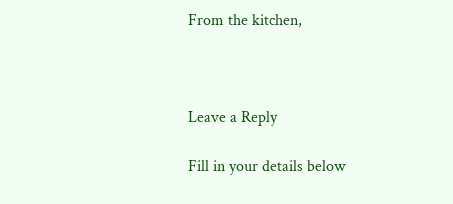From the kitchen,



Leave a Reply

Fill in your details below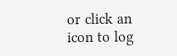or click an icon to log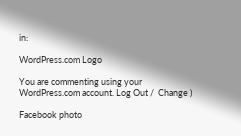in:

WordPress.com Logo

You are commenting using your WordPress.com account. Log Out /  Change )

Facebook photo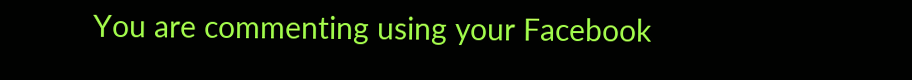You are commenting using your Facebook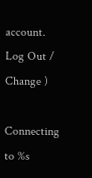account. Log Out /  Change )

Connecting to %s